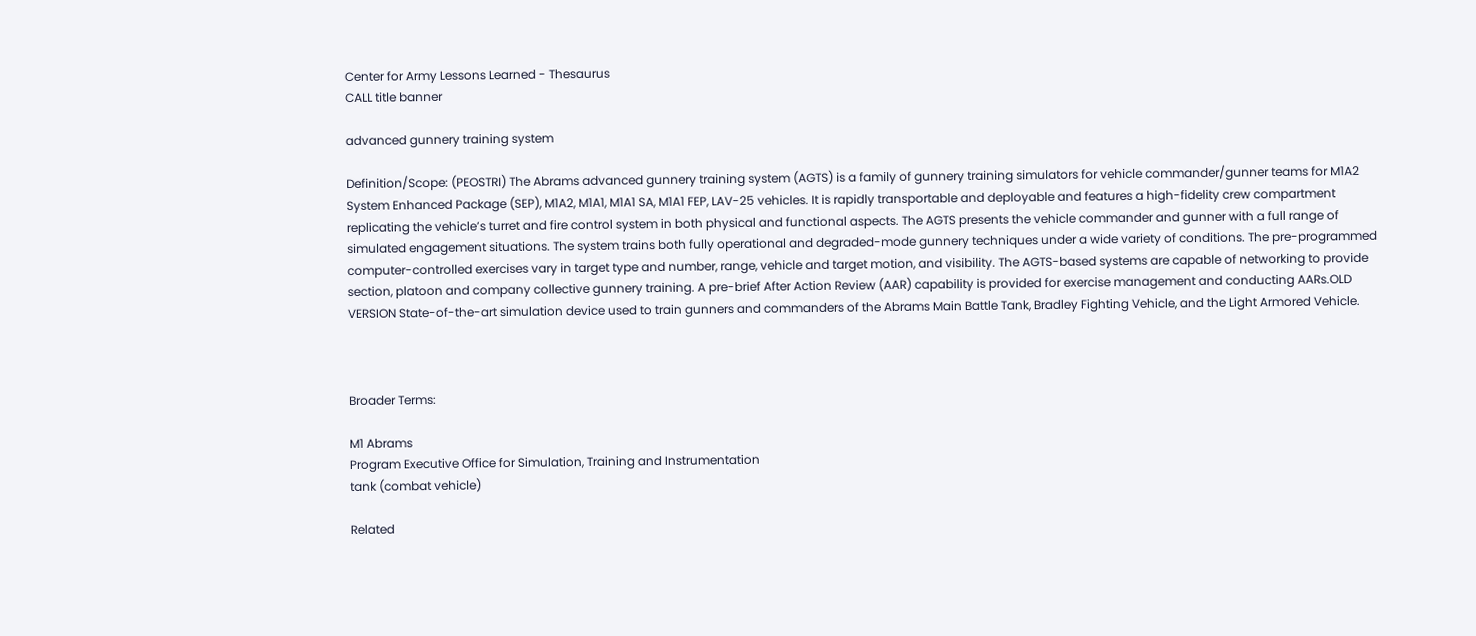Center for Army Lessons Learned - Thesaurus
CALL title banner

advanced gunnery training system

Definition/Scope: (PEOSTRI) The Abrams advanced gunnery training system (AGTS) is a family of gunnery training simulators for vehicle commander/gunner teams for M1A2 System Enhanced Package (SEP), M1A2, M1A1, M1A1 SA, M1A1 FEP, LAV-25 vehicles. It is rapidly transportable and deployable and features a high-fidelity crew compartment replicating the vehicle’s turret and fire control system in both physical and functional aspects. The AGTS presents the vehicle commander and gunner with a full range of simulated engagement situations. The system trains both fully operational and degraded-mode gunnery techniques under a wide variety of conditions. The pre-programmed computer-controlled exercises vary in target type and number, range, vehicle and target motion, and visibility. The AGTS-based systems are capable of networking to provide section, platoon and company collective gunnery training. A pre-brief After Action Review (AAR) capability is provided for exercise management and conducting AARs.OLD VERSION State-of-the-art simulation device used to train gunners and commanders of the Abrams Main Battle Tank, Bradley Fighting Vehicle, and the Light Armored Vehicle.



Broader Terms:

M1 Abrams
Program Executive Office for Simulation, Training and Instrumentation
tank (combat vehicle)

Related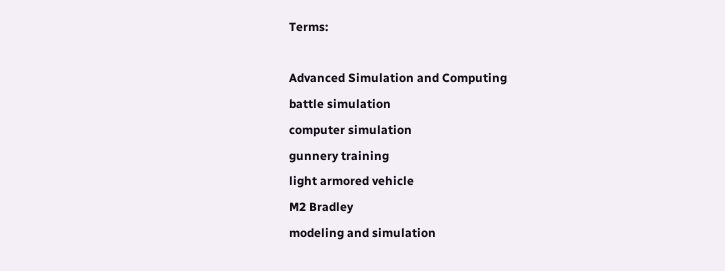Terms:

Advanced Simulation and Computing
battle simulation
computer simulation
gunnery training
light armored vehicle
M2 Bradley
modeling and simulation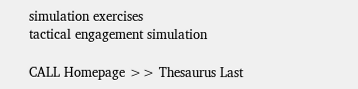simulation exercises
tactical engagement simulation

CALL Homepage >> Thesaurus Last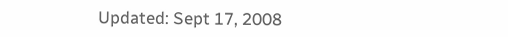Updated: Sept 17, 2008